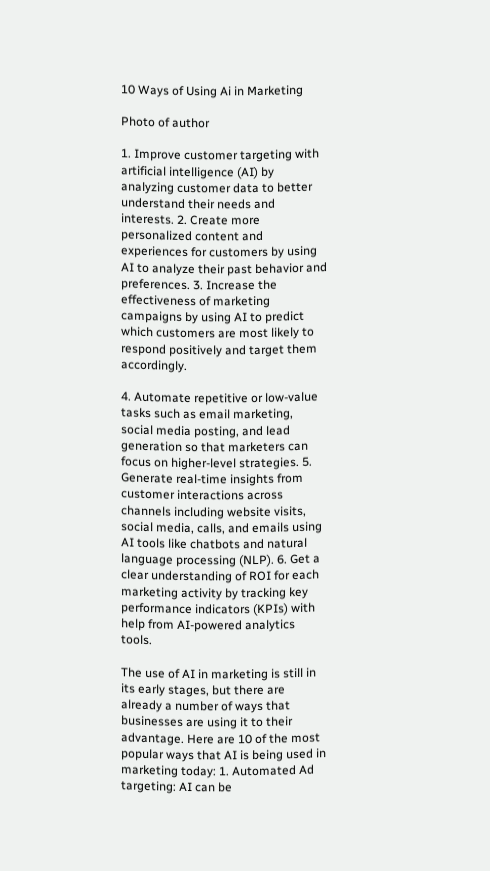10 Ways of Using Ai in Marketing

Photo of author

1. Improve customer targeting with artificial intelligence (AI) by analyzing customer data to better understand their needs and interests. 2. Create more personalized content and experiences for customers by using AI to analyze their past behavior and preferences. 3. Increase the effectiveness of marketing campaigns by using AI to predict which customers are most likely to respond positively and target them accordingly.

4. Automate repetitive or low-value tasks such as email marketing, social media posting, and lead generation so that marketers can focus on higher-level strategies. 5. Generate real-time insights from customer interactions across channels including website visits, social media, calls, and emails using AI tools like chatbots and natural language processing (NLP). 6. Get a clear understanding of ROI for each marketing activity by tracking key performance indicators (KPIs) with help from AI-powered analytics tools.

The use of AI in marketing is still in its early stages, but there are already a number of ways that businesses are using it to their advantage. Here are 10 of the most popular ways that AI is being used in marketing today: 1. Automated Ad targeting: AI can be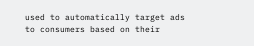used to automatically target ads to consumers based on their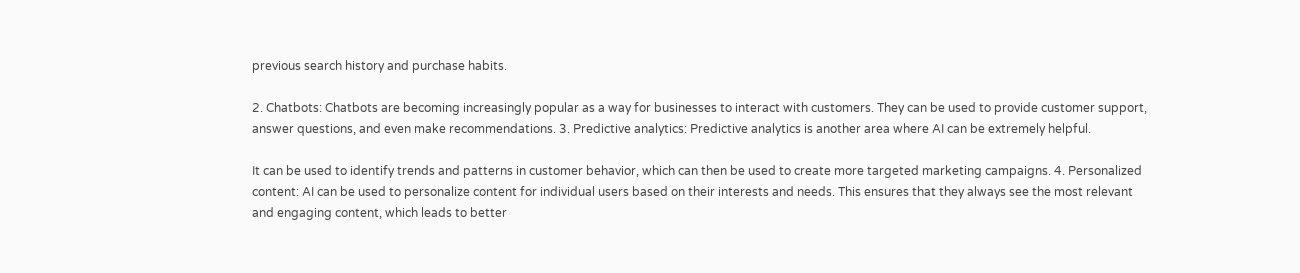previous search history and purchase habits.

2. Chatbots: Chatbots are becoming increasingly popular as a way for businesses to interact with customers. They can be used to provide customer support, answer questions, and even make recommendations. 3. Predictive analytics: Predictive analytics is another area where AI can be extremely helpful.

It can be used to identify trends and patterns in customer behavior, which can then be used to create more targeted marketing campaigns. 4. Personalized content: AI can be used to personalize content for individual users based on their interests and needs. This ensures that they always see the most relevant and engaging content, which leads to better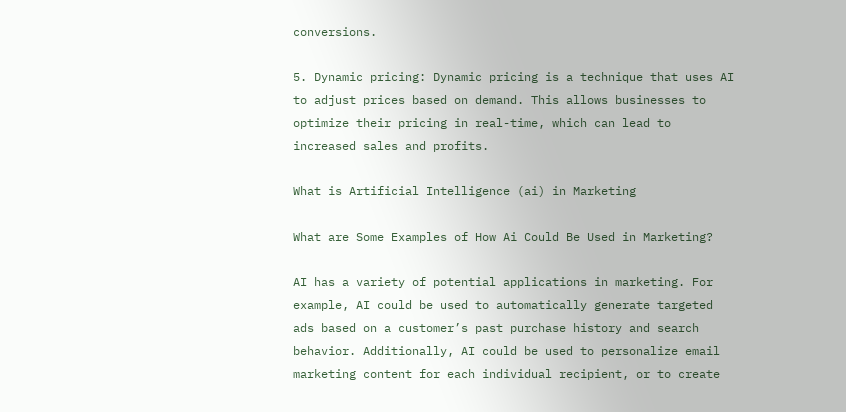conversions.

5. Dynamic pricing: Dynamic pricing is a technique that uses AI to adjust prices based on demand. This allows businesses to optimize their pricing in real-time, which can lead to increased sales and profits.

What is Artificial Intelligence (ai) in Marketing

What are Some Examples of How Ai Could Be Used in Marketing?

AI has a variety of potential applications in marketing. For example, AI could be used to automatically generate targeted ads based on a customer’s past purchase history and search behavior. Additionally, AI could be used to personalize email marketing content for each individual recipient, or to create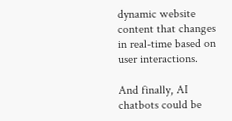dynamic website content that changes in real-time based on user interactions.

And finally, AI chatbots could be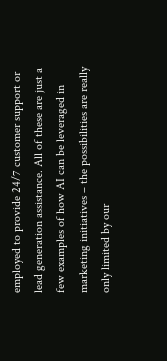employed to provide 24/7 customer support or lead generation assistance. All of these are just a few examples of how AI can be leveraged in marketing initiatives – the possibilities are really only limited by our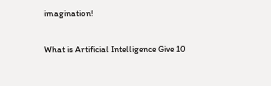imagination!

What is Artificial Intelligence Give 10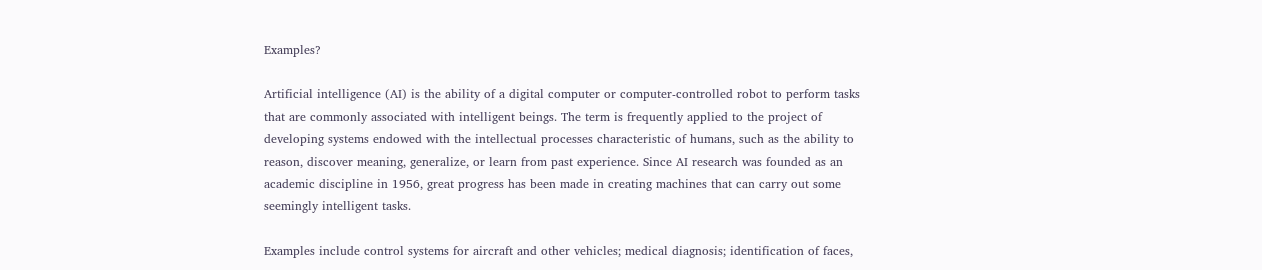Examples?

Artificial intelligence (AI) is the ability of a digital computer or computer-controlled robot to perform tasks that are commonly associated with intelligent beings. The term is frequently applied to the project of developing systems endowed with the intellectual processes characteristic of humans, such as the ability to reason, discover meaning, generalize, or learn from past experience. Since AI research was founded as an academic discipline in 1956, great progress has been made in creating machines that can carry out some seemingly intelligent tasks.

Examples include control systems for aircraft and other vehicles; medical diagnosis; identification of faces,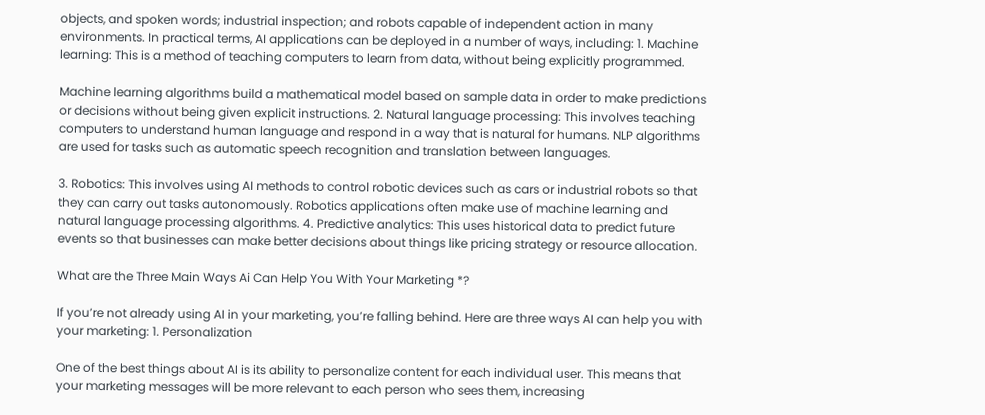objects, and spoken words; industrial inspection; and robots capable of independent action in many environments. In practical terms, AI applications can be deployed in a number of ways, including: 1. Machine learning: This is a method of teaching computers to learn from data, without being explicitly programmed.

Machine learning algorithms build a mathematical model based on sample data in order to make predictions or decisions without being given explicit instructions. 2. Natural language processing: This involves teaching computers to understand human language and respond in a way that is natural for humans. NLP algorithms are used for tasks such as automatic speech recognition and translation between languages.

3. Robotics: This involves using AI methods to control robotic devices such as cars or industrial robots so that they can carry out tasks autonomously. Robotics applications often make use of machine learning and natural language processing algorithms. 4. Predictive analytics: This uses historical data to predict future events so that businesses can make better decisions about things like pricing strategy or resource allocation.

What are the Three Main Ways Ai Can Help You With Your Marketing *?

If you’re not already using AI in your marketing, you’re falling behind. Here are three ways AI can help you with your marketing: 1. Personalization

One of the best things about AI is its ability to personalize content for each individual user. This means that your marketing messages will be more relevant to each person who sees them, increasing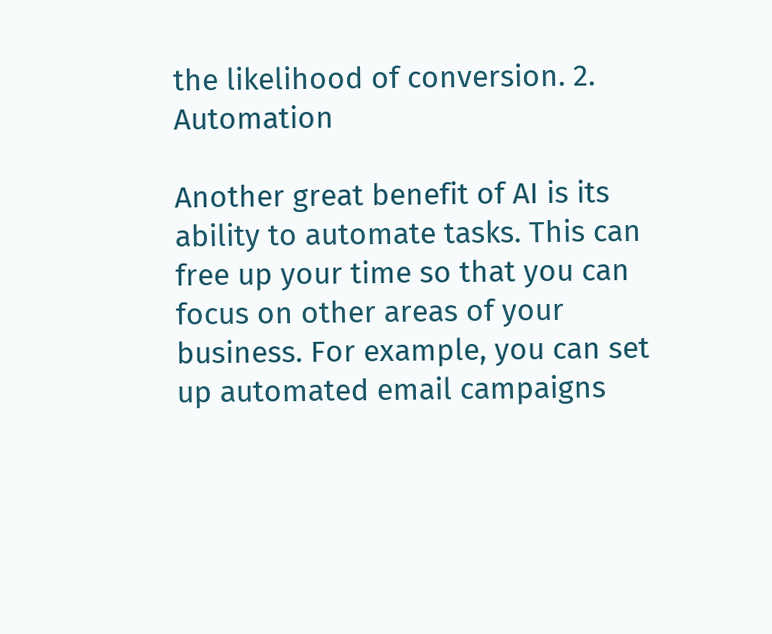the likelihood of conversion. 2. Automation

Another great benefit of AI is its ability to automate tasks. This can free up your time so that you can focus on other areas of your business. For example, you can set up automated email campaigns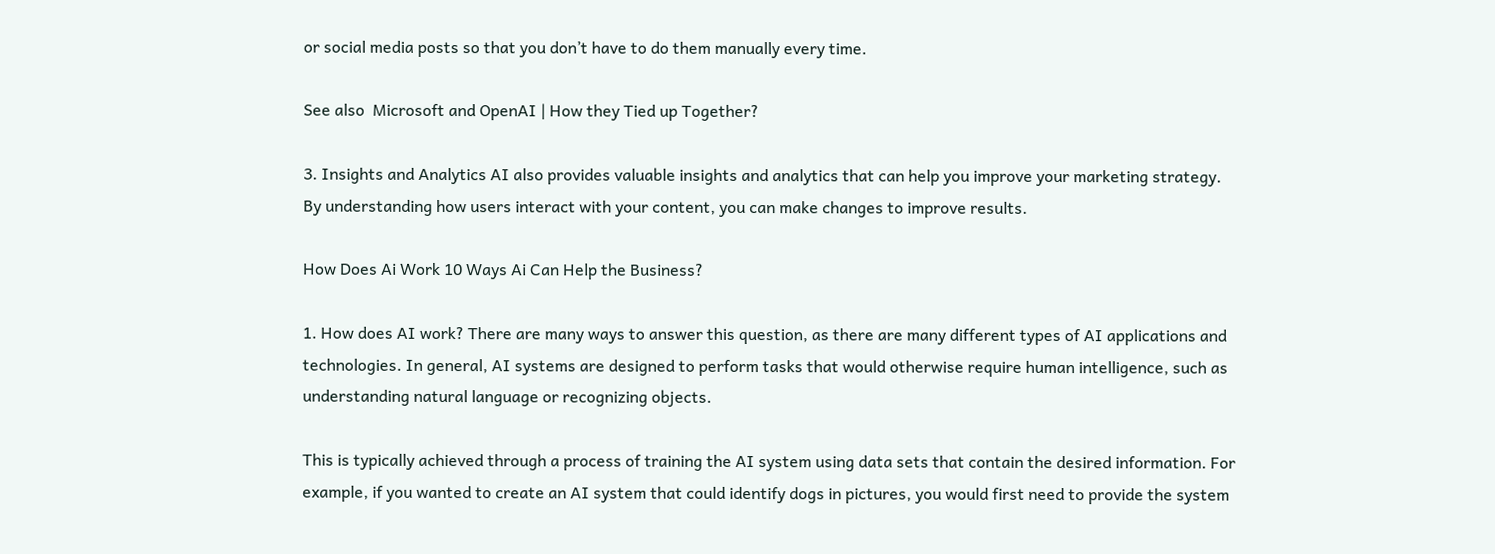or social media posts so that you don’t have to do them manually every time.

See also  Microsoft and OpenAI | How they Tied up Together?

3. Insights and Analytics AI also provides valuable insights and analytics that can help you improve your marketing strategy. By understanding how users interact with your content, you can make changes to improve results.

How Does Ai Work 10 Ways Ai Can Help the Business?

1. How does AI work? There are many ways to answer this question, as there are many different types of AI applications and technologies. In general, AI systems are designed to perform tasks that would otherwise require human intelligence, such as understanding natural language or recognizing objects.

This is typically achieved through a process of training the AI system using data sets that contain the desired information. For example, if you wanted to create an AI system that could identify dogs in pictures, you would first need to provide the system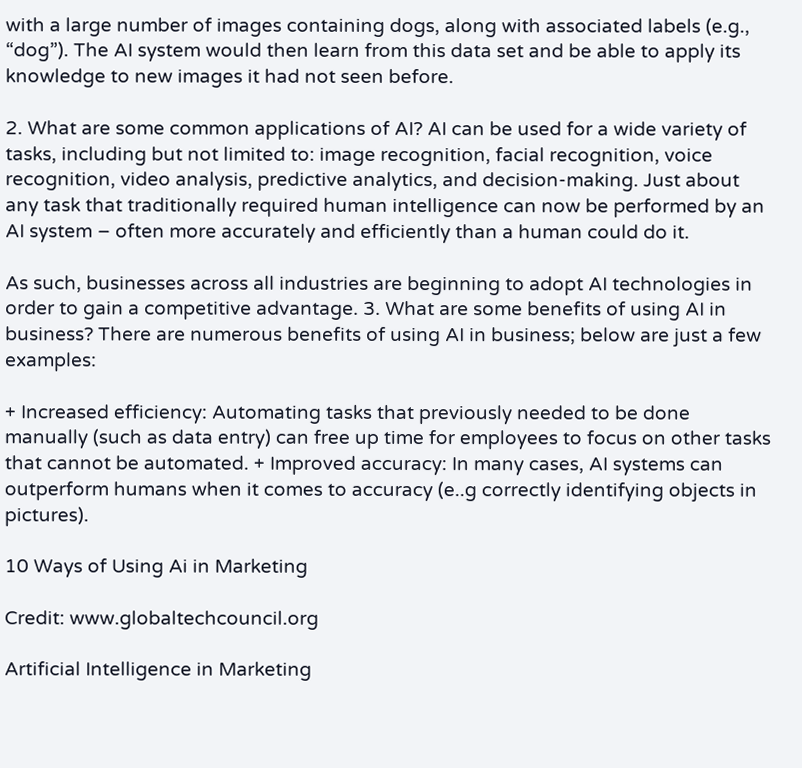with a large number of images containing dogs, along with associated labels (e.g., “dog”). The AI system would then learn from this data set and be able to apply its knowledge to new images it had not seen before.

2. What are some common applications of AI? AI can be used for a wide variety of tasks, including but not limited to: image recognition, facial recognition, voice recognition, video analysis, predictive analytics, and decision-making. Just about any task that traditionally required human intelligence can now be performed by an AI system – often more accurately and efficiently than a human could do it.

As such, businesses across all industries are beginning to adopt AI technologies in order to gain a competitive advantage. 3. What are some benefits of using AI in business? There are numerous benefits of using AI in business; below are just a few examples:

+ Increased efficiency: Automating tasks that previously needed to be done manually (such as data entry) can free up time for employees to focus on other tasks that cannot be automated. + Improved accuracy: In many cases, AI systems can outperform humans when it comes to accuracy (e..g correctly identifying objects in pictures).

10 Ways of Using Ai in Marketing

Credit: www.globaltechcouncil.org

Artificial Intelligence in Marketing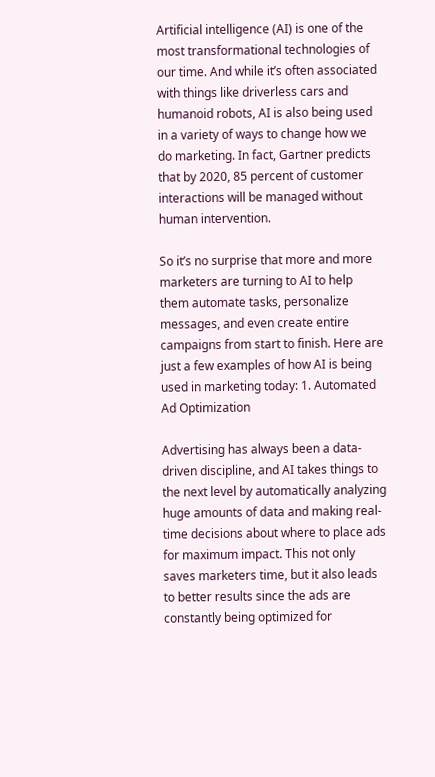Artificial intelligence (AI) is one of the most transformational technologies of our time. And while it’s often associated with things like driverless cars and humanoid robots, AI is also being used in a variety of ways to change how we do marketing. In fact, Gartner predicts that by 2020, 85 percent of customer interactions will be managed without human intervention.

So it’s no surprise that more and more marketers are turning to AI to help them automate tasks, personalize messages, and even create entire campaigns from start to finish. Here are just a few examples of how AI is being used in marketing today: 1. Automated Ad Optimization

Advertising has always been a data-driven discipline, and AI takes things to the next level by automatically analyzing huge amounts of data and making real-time decisions about where to place ads for maximum impact. This not only saves marketers time, but it also leads to better results since the ads are constantly being optimized for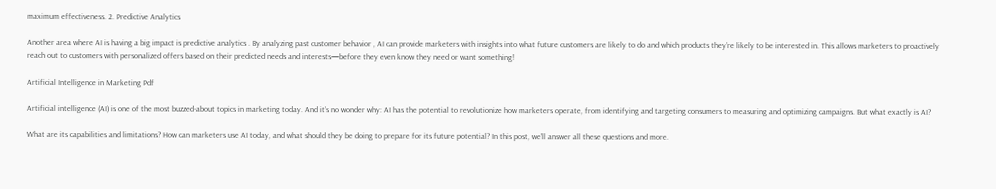maximum effectiveness. 2. Predictive Analytics

Another area where AI is having a big impact is predictive analytics . By analyzing past customer behavior , AI can provide marketers with insights into what future customers are likely to do and which products they’re likely to be interested in. This allows marketers to proactively reach out to customers with personalized offers based on their predicted needs and interests—before they even know they need or want something!

Artificial Intelligence in Marketing Pdf

Artificial intelligence (AI) is one of the most buzzed-about topics in marketing today. And it’s no wonder why: AI has the potential to revolutionize how marketers operate, from identifying and targeting consumers to measuring and optimizing campaigns. But what exactly is AI?

What are its capabilities and limitations? How can marketers use AI today, and what should they be doing to prepare for its future potential? In this post, we’ll answer all these questions and more.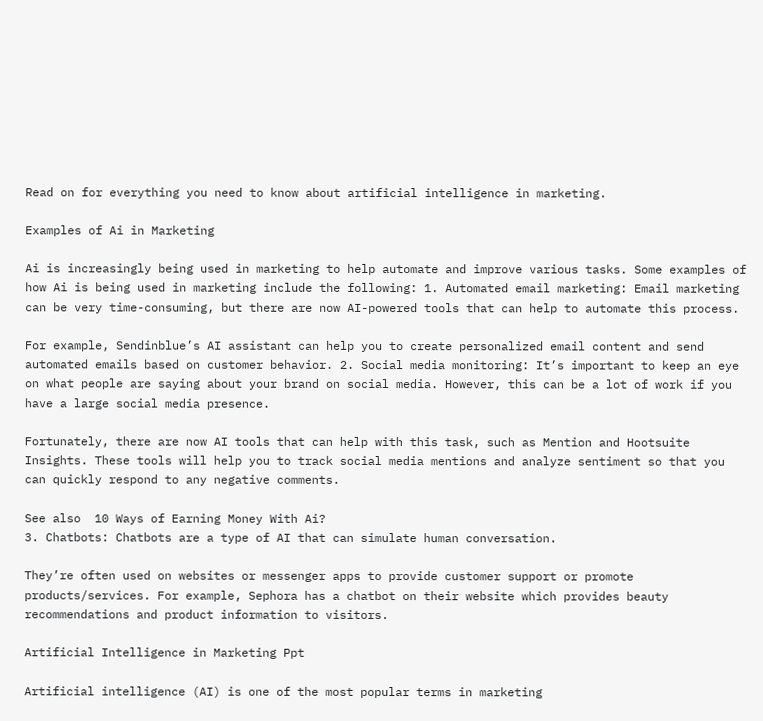Read on for everything you need to know about artificial intelligence in marketing.

Examples of Ai in Marketing

Ai is increasingly being used in marketing to help automate and improve various tasks. Some examples of how Ai is being used in marketing include the following: 1. Automated email marketing: Email marketing can be very time-consuming, but there are now AI-powered tools that can help to automate this process.

For example, Sendinblue’s AI assistant can help you to create personalized email content and send automated emails based on customer behavior. 2. Social media monitoring: It’s important to keep an eye on what people are saying about your brand on social media. However, this can be a lot of work if you have a large social media presence.

Fortunately, there are now AI tools that can help with this task, such as Mention and Hootsuite Insights. These tools will help you to track social media mentions and analyze sentiment so that you can quickly respond to any negative comments.

See also  10 Ways of Earning Money With Ai?
3. Chatbots: Chatbots are a type of AI that can simulate human conversation.

They’re often used on websites or messenger apps to provide customer support or promote products/services. For example, Sephora has a chatbot on their website which provides beauty recommendations and product information to visitors.

Artificial Intelligence in Marketing Ppt

Artificial intelligence (AI) is one of the most popular terms in marketing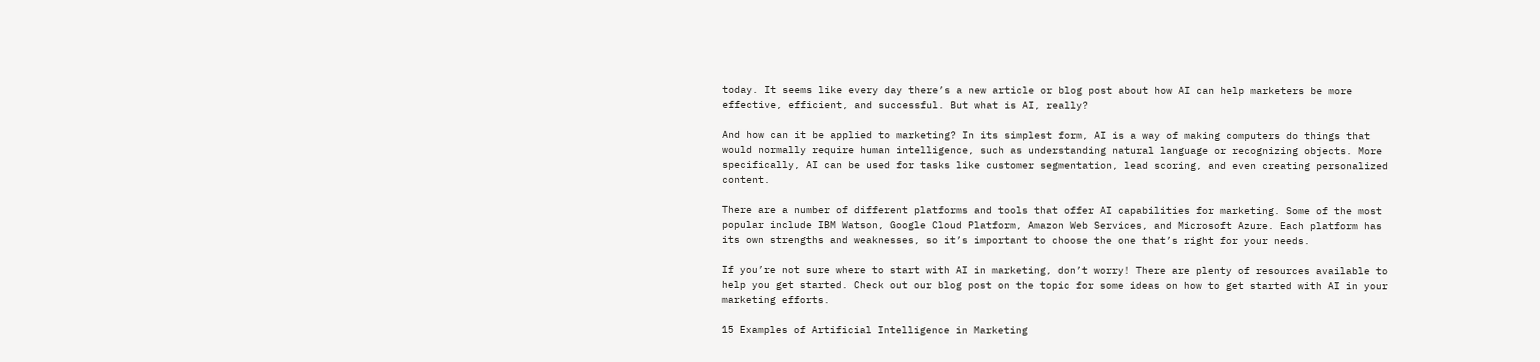today. It seems like every day there’s a new article or blog post about how AI can help marketers be more effective, efficient, and successful. But what is AI, really?

And how can it be applied to marketing? In its simplest form, AI is a way of making computers do things that would normally require human intelligence, such as understanding natural language or recognizing objects. More specifically, AI can be used for tasks like customer segmentation, lead scoring, and even creating personalized content.

There are a number of different platforms and tools that offer AI capabilities for marketing. Some of the most popular include IBM Watson, Google Cloud Platform, Amazon Web Services, and Microsoft Azure. Each platform has its own strengths and weaknesses, so it’s important to choose the one that’s right for your needs.

If you’re not sure where to start with AI in marketing, don’t worry! There are plenty of resources available to help you get started. Check out our blog post on the topic for some ideas on how to get started with AI in your marketing efforts.

15 Examples of Artificial Intelligence in Marketing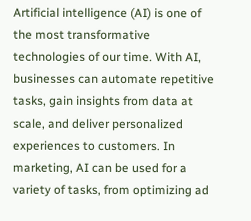Artificial intelligence (AI) is one of the most transformative technologies of our time. With AI, businesses can automate repetitive tasks, gain insights from data at scale, and deliver personalized experiences to customers. In marketing, AI can be used for a variety of tasks, from optimizing ad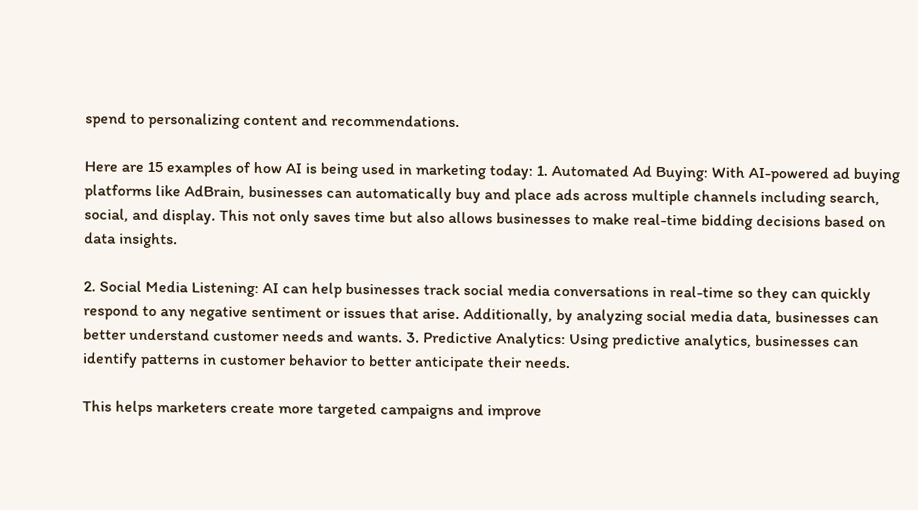spend to personalizing content and recommendations.

Here are 15 examples of how AI is being used in marketing today: 1. Automated Ad Buying: With AI-powered ad buying platforms like AdBrain, businesses can automatically buy and place ads across multiple channels including search, social, and display. This not only saves time but also allows businesses to make real-time bidding decisions based on data insights.

2. Social Media Listening: AI can help businesses track social media conversations in real-time so they can quickly respond to any negative sentiment or issues that arise. Additionally, by analyzing social media data, businesses can better understand customer needs and wants. 3. Predictive Analytics: Using predictive analytics, businesses can identify patterns in customer behavior to better anticipate their needs.

This helps marketers create more targeted campaigns and improve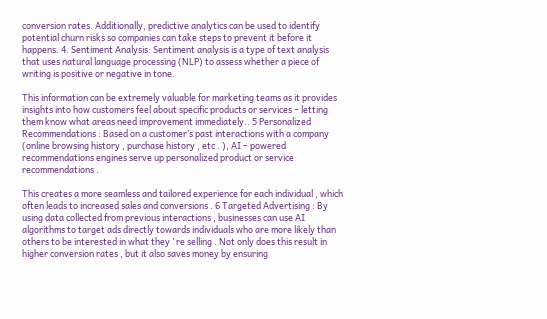conversion rates. Additionally, predictive analytics can be used to identify potential churn risks so companies can take steps to prevent it before it happens. 4. Sentiment Analysis: Sentiment analysis is a type of text analysis that uses natural language processing (NLP) to assess whether a piece of writing is positive or negative in tone.

This information can be extremely valuable for marketing teams as it provides insights into how customers feel about specific products or services – letting them know what areas need improvement immediately.. 5 Personalized Recommendations : Based on a customer’s past interactions with a company (online browsing history , purchase history , etc . ), AI – powered recommendations engines serve up personalized product or service recommendations .

This creates a more seamless and tailored experience for each individual , which often leads to increased sales and conversions . 6 Targeted Advertising : By using data collected from previous interactions , businesses can use AI algorithms to target ads directly towards individuals who are more likely than others to be interested in what they ’ re selling . Not only does this result in higher conversion rates , but it also saves money by ensuring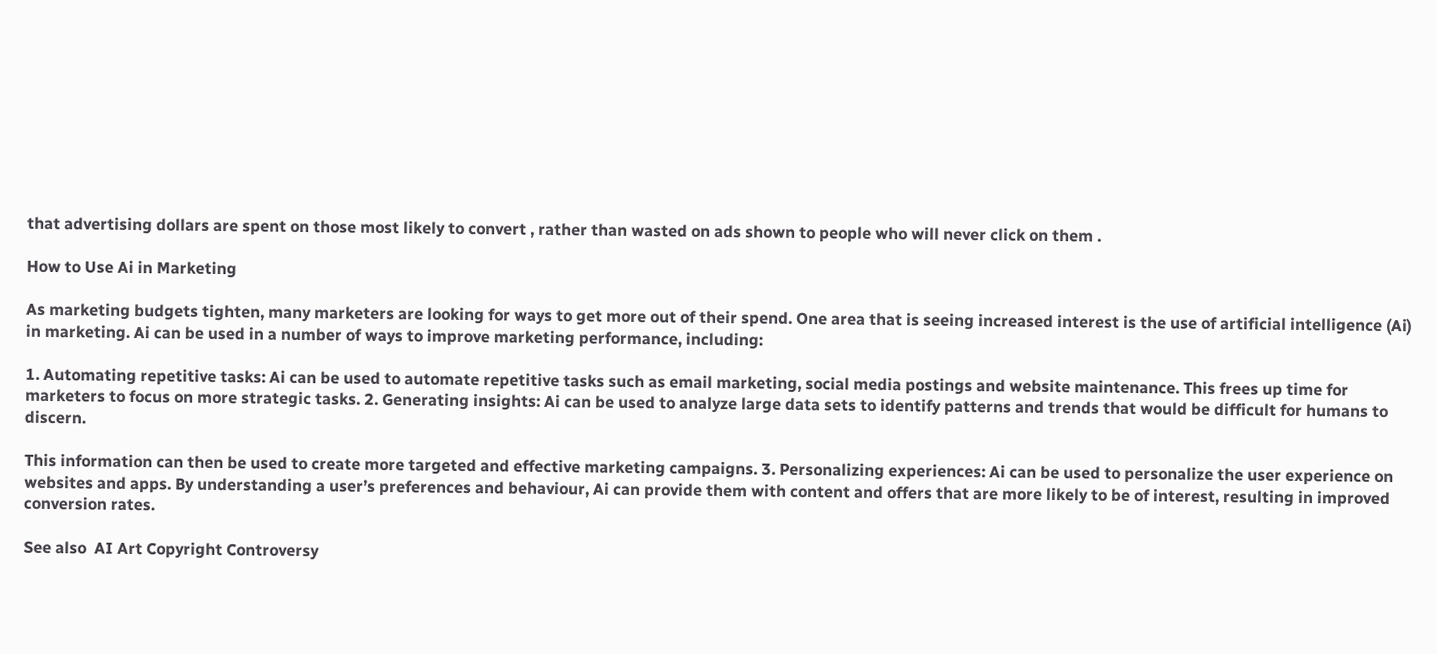that advertising dollars are spent on those most likely to convert , rather than wasted on ads shown to people who will never click on them .

How to Use Ai in Marketing

As marketing budgets tighten, many marketers are looking for ways to get more out of their spend. One area that is seeing increased interest is the use of artificial intelligence (Ai) in marketing. Ai can be used in a number of ways to improve marketing performance, including:

1. Automating repetitive tasks: Ai can be used to automate repetitive tasks such as email marketing, social media postings and website maintenance. This frees up time for marketers to focus on more strategic tasks. 2. Generating insights: Ai can be used to analyze large data sets to identify patterns and trends that would be difficult for humans to discern.

This information can then be used to create more targeted and effective marketing campaigns. 3. Personalizing experiences: Ai can be used to personalize the user experience on websites and apps. By understanding a user’s preferences and behaviour, Ai can provide them with content and offers that are more likely to be of interest, resulting in improved conversion rates.

See also  AI Art Copyright Controversy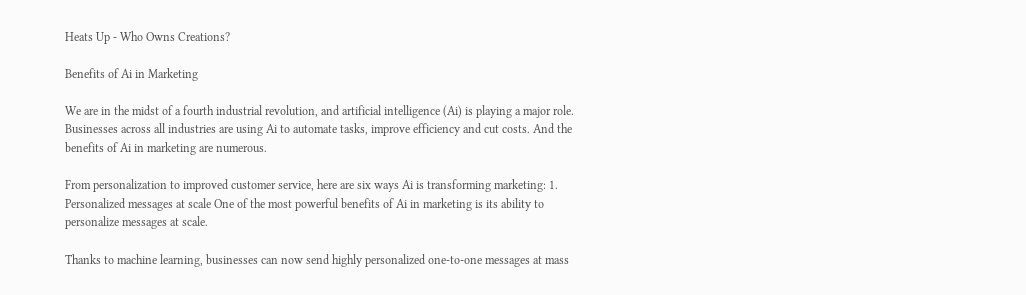Heats Up - Who Owns Creations?

Benefits of Ai in Marketing

We are in the midst of a fourth industrial revolution, and artificial intelligence (Ai) is playing a major role. Businesses across all industries are using Ai to automate tasks, improve efficiency and cut costs. And the benefits of Ai in marketing are numerous.

From personalization to improved customer service, here are six ways Ai is transforming marketing: 1. Personalized messages at scale One of the most powerful benefits of Ai in marketing is its ability to personalize messages at scale.

Thanks to machine learning, businesses can now send highly personalized one-to-one messages at mass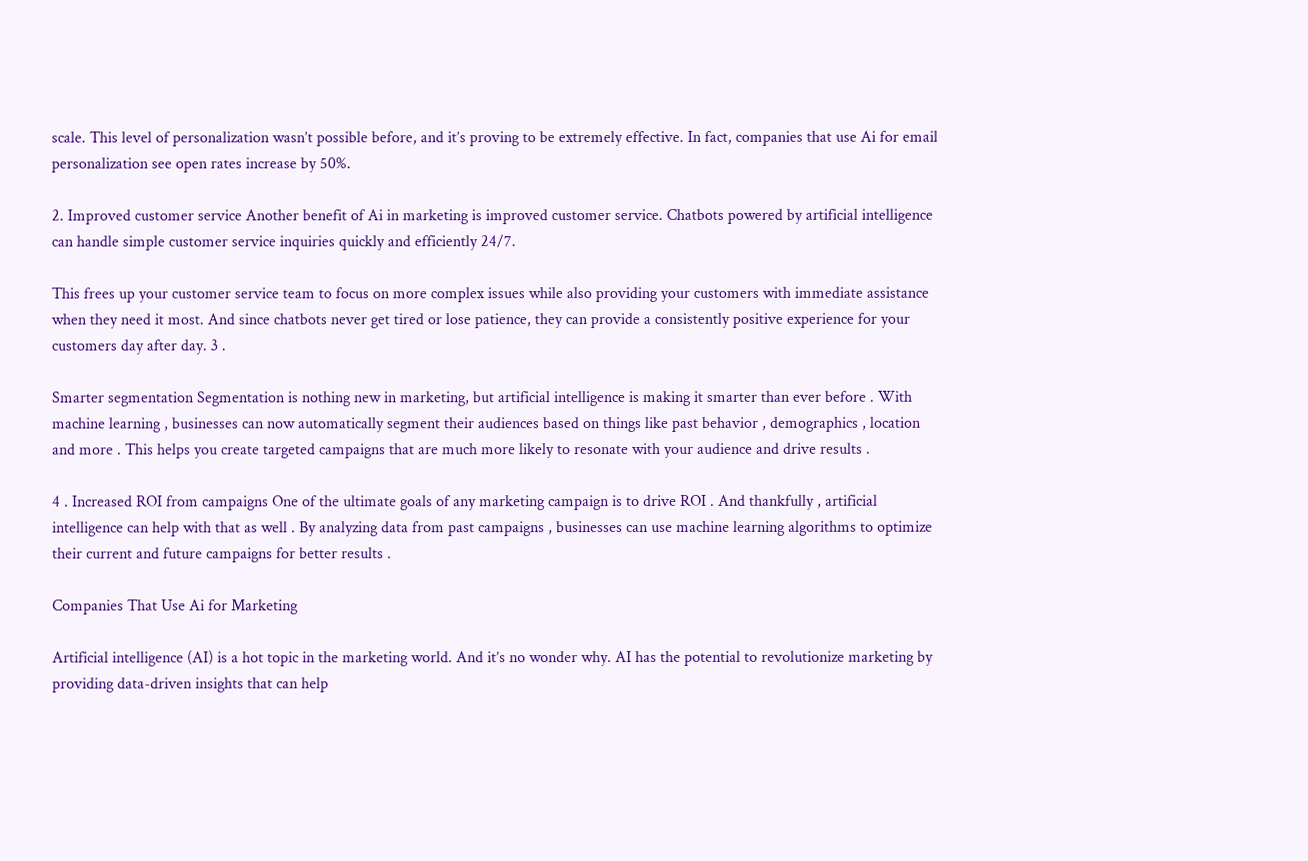scale. This level of personalization wasn’t possible before, and it’s proving to be extremely effective. In fact, companies that use Ai for email personalization see open rates increase by 50%.

2. Improved customer service Another benefit of Ai in marketing is improved customer service. Chatbots powered by artificial intelligence can handle simple customer service inquiries quickly and efficiently 24/7.

This frees up your customer service team to focus on more complex issues while also providing your customers with immediate assistance when they need it most. And since chatbots never get tired or lose patience, they can provide a consistently positive experience for your customers day after day. 3 .

Smarter segmentation Segmentation is nothing new in marketing, but artificial intelligence is making it smarter than ever before . With machine learning , businesses can now automatically segment their audiences based on things like past behavior , demographics , location and more . This helps you create targeted campaigns that are much more likely to resonate with your audience and drive results .

4 . Increased ROI from campaigns One of the ultimate goals of any marketing campaign is to drive ROI . And thankfully , artificial intelligence can help with that as well . By analyzing data from past campaigns , businesses can use machine learning algorithms to optimize their current and future campaigns for better results .

Companies That Use Ai for Marketing

Artificial intelligence (AI) is a hot topic in the marketing world. And it’s no wonder why. AI has the potential to revolutionize marketing by providing data-driven insights that can help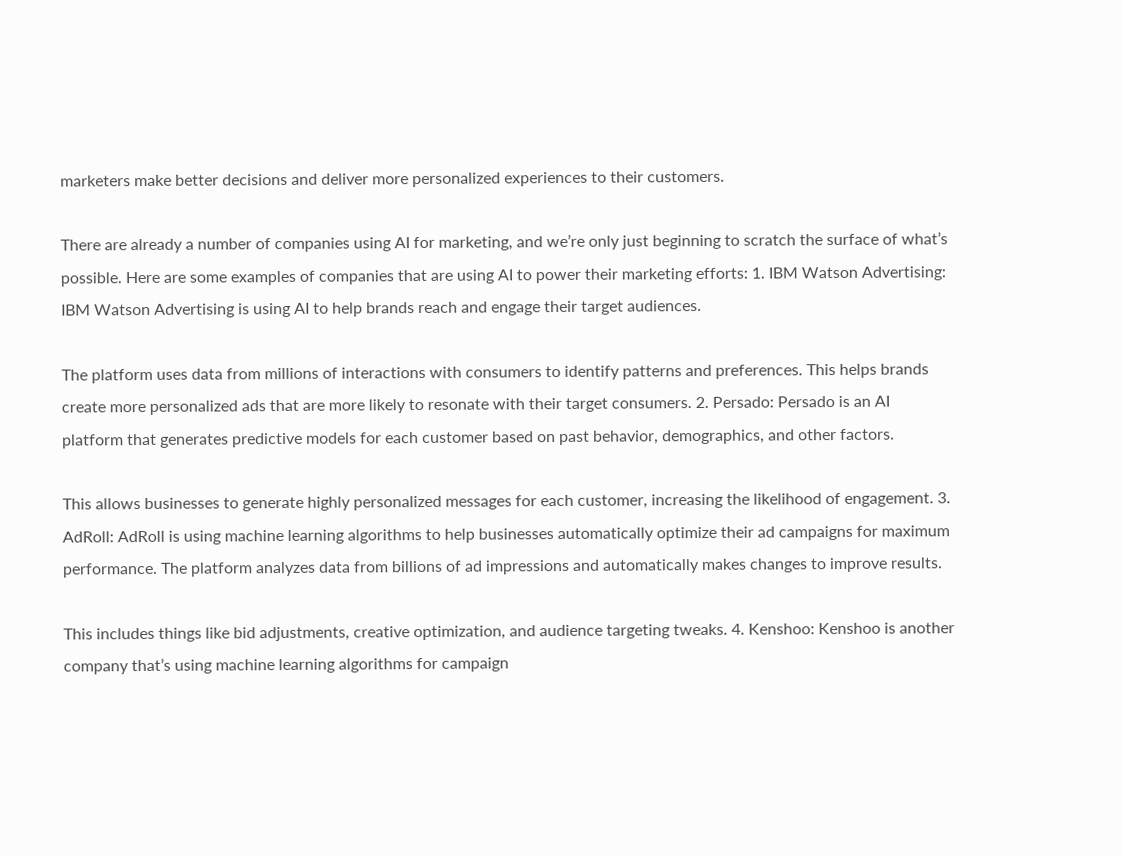marketers make better decisions and deliver more personalized experiences to their customers.

There are already a number of companies using AI for marketing, and we’re only just beginning to scratch the surface of what’s possible. Here are some examples of companies that are using AI to power their marketing efforts: 1. IBM Watson Advertising: IBM Watson Advertising is using AI to help brands reach and engage their target audiences.

The platform uses data from millions of interactions with consumers to identify patterns and preferences. This helps brands create more personalized ads that are more likely to resonate with their target consumers. 2. Persado: Persado is an AI platform that generates predictive models for each customer based on past behavior, demographics, and other factors.

This allows businesses to generate highly personalized messages for each customer, increasing the likelihood of engagement. 3. AdRoll: AdRoll is using machine learning algorithms to help businesses automatically optimize their ad campaigns for maximum performance. The platform analyzes data from billions of ad impressions and automatically makes changes to improve results.

This includes things like bid adjustments, creative optimization, and audience targeting tweaks. 4. Kenshoo: Kenshoo is another company that’s using machine learning algorithms for campaign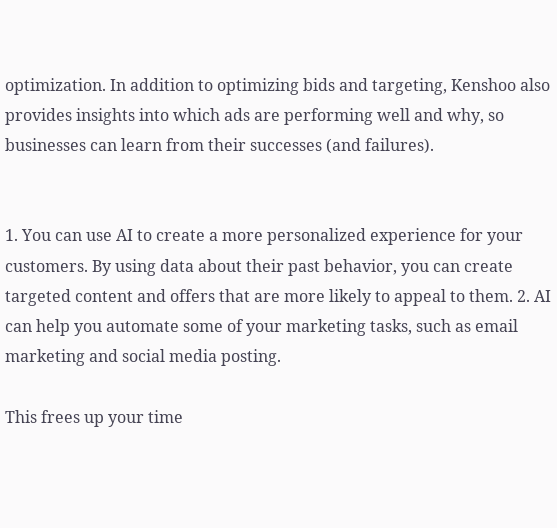optimization. In addition to optimizing bids and targeting, Kenshoo also provides insights into which ads are performing well and why, so businesses can learn from their successes (and failures).


1. You can use AI to create a more personalized experience for your customers. By using data about their past behavior, you can create targeted content and offers that are more likely to appeal to them. 2. AI can help you automate some of your marketing tasks, such as email marketing and social media posting.

This frees up your time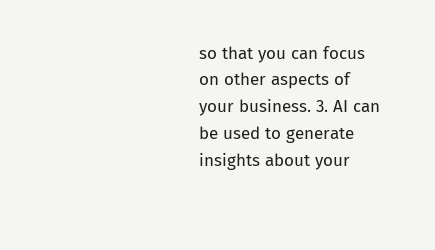so that you can focus on other aspects of your business. 3. AI can be used to generate insights about your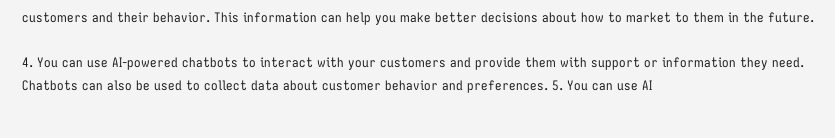customers and their behavior. This information can help you make better decisions about how to market to them in the future.

4. You can use AI-powered chatbots to interact with your customers and provide them with support or information they need. Chatbots can also be used to collect data about customer behavior and preferences. 5. You can use AI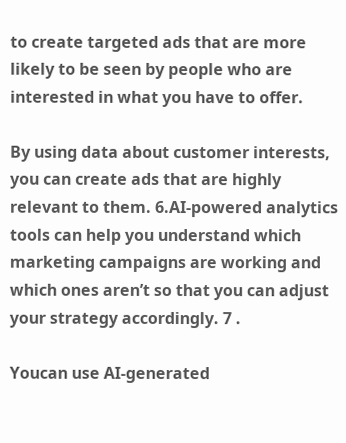to create targeted ads that are more likely to be seen by people who are interested in what you have to offer.

By using data about customer interests, you can create ads that are highly relevant to them. 6.AI-powered analytics tools can help you understand which marketing campaigns are working and which ones aren’t so that you can adjust your strategy accordingly. 7 .

Youcan use AI-generated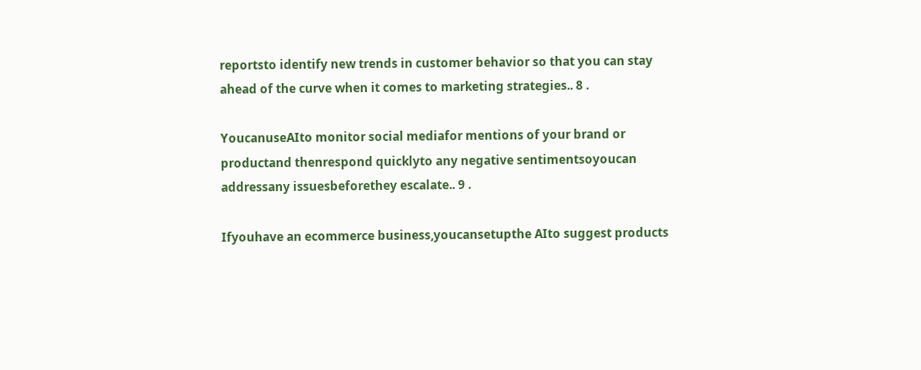reportsto identify new trends in customer behavior so that you can stay ahead of the curve when it comes to marketing strategies.. 8 .

YoucanuseAIto monitor social mediafor mentions of your brand or productand thenrespond quicklyto any negative sentimentsoyoucan addressany issuesbeforethey escalate.. 9 .

Ifyouhave an ecommerce business,youcansetupthe AIto suggest products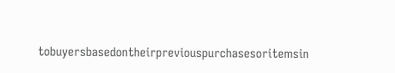tobuyersbasedontheirpreviouspurchasesoritemsin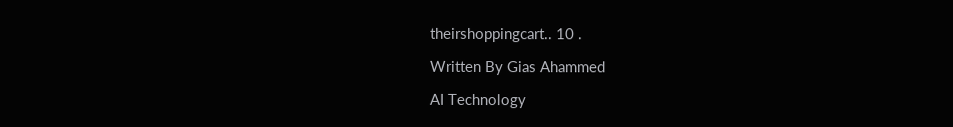theirshoppingcart.. 10 .

Written By Gias Ahammed

AI Technology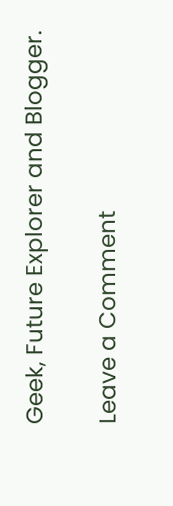Geek, Future Explorer and Blogger.

Leave a Comment